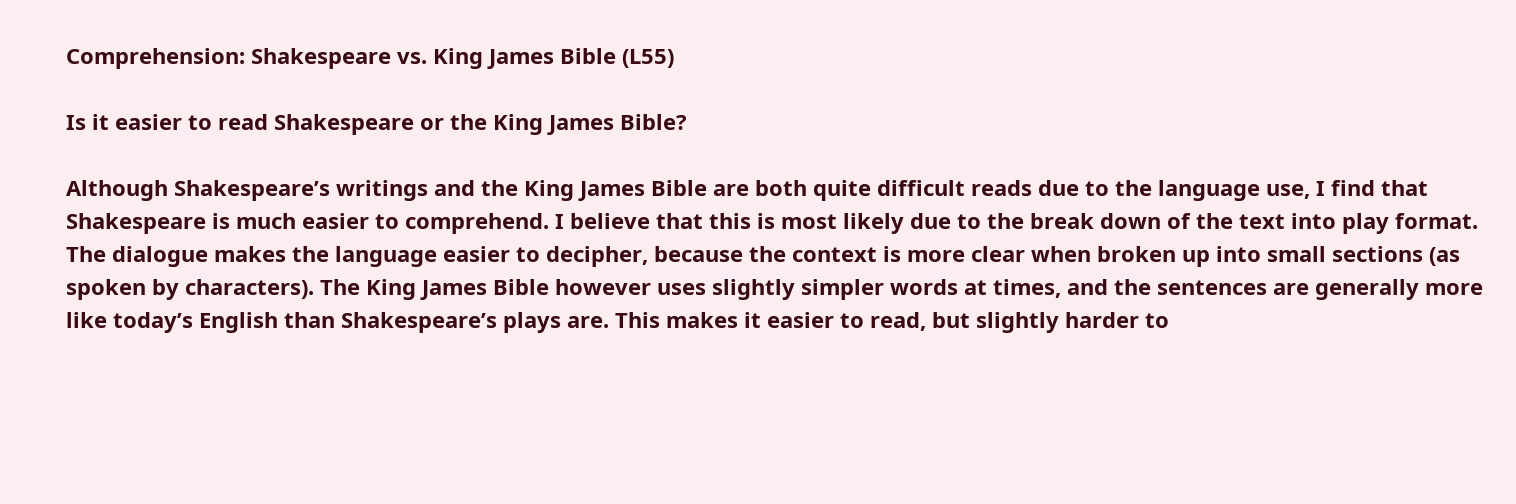Comprehension: Shakespeare vs. King James Bible (L55)

Is it easier to read Shakespeare or the King James Bible?

Although Shakespeare’s writings and the King James Bible are both quite difficult reads due to the language use, I find that Shakespeare is much easier to comprehend. I believe that this is most likely due to the break down of the text into play format. The dialogue makes the language easier to decipher, because the context is more clear when broken up into small sections (as spoken by characters). The King James Bible however uses slightly simpler words at times, and the sentences are generally more like today’s English than Shakespeare’s plays are. This makes it easier to read, but slightly harder to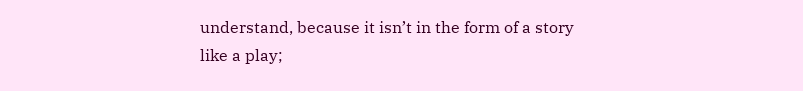understand, because it isn’t in the form of a story like a play;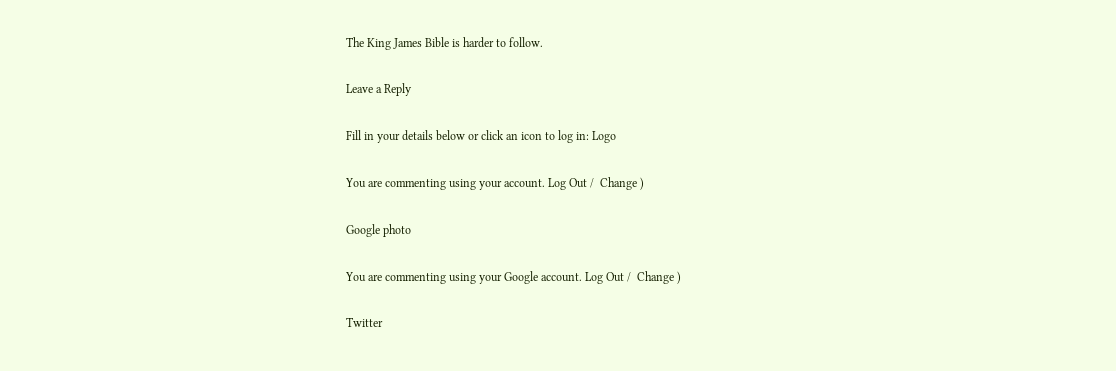The King James Bible is harder to follow.

Leave a Reply

Fill in your details below or click an icon to log in: Logo

You are commenting using your account. Log Out /  Change )

Google photo

You are commenting using your Google account. Log Out /  Change )

Twitter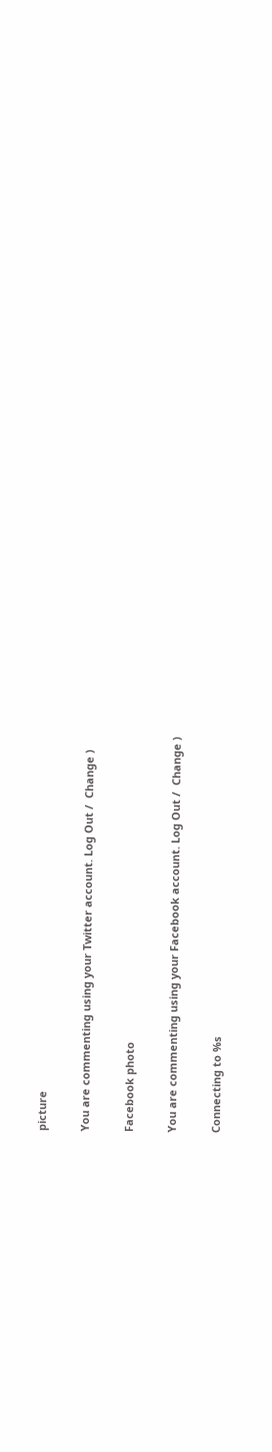picture

You are commenting using your Twitter account. Log Out /  Change )

Facebook photo

You are commenting using your Facebook account. Log Out /  Change )

Connecting to %s